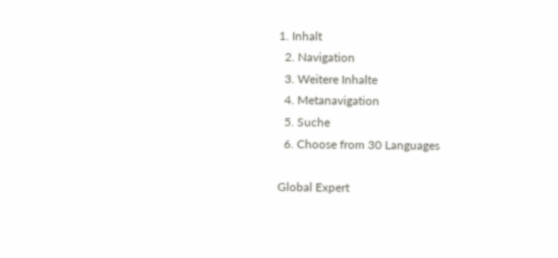1. Inhalt
  2. Navigation
  3. Weitere Inhalte
  4. Metanavigation
  5. Suche
  6. Choose from 30 Languages

Global Expert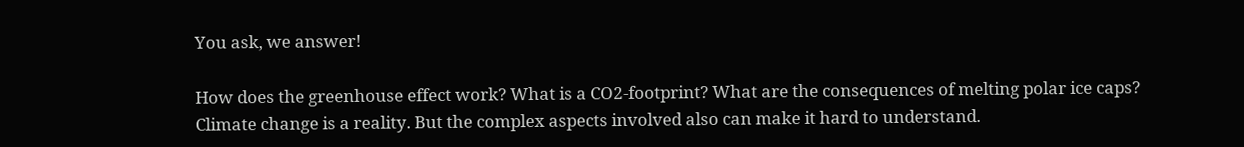You ask, we answer!

How does the greenhouse effect work? What is a CO2-footprint? What are the consequences of melting polar ice caps? Climate change is a reality. But the complex aspects involved also can make it hard to understand.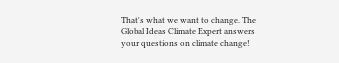That's what we want to change. The Global Ideas Climate Expert answers your questions on climate change!